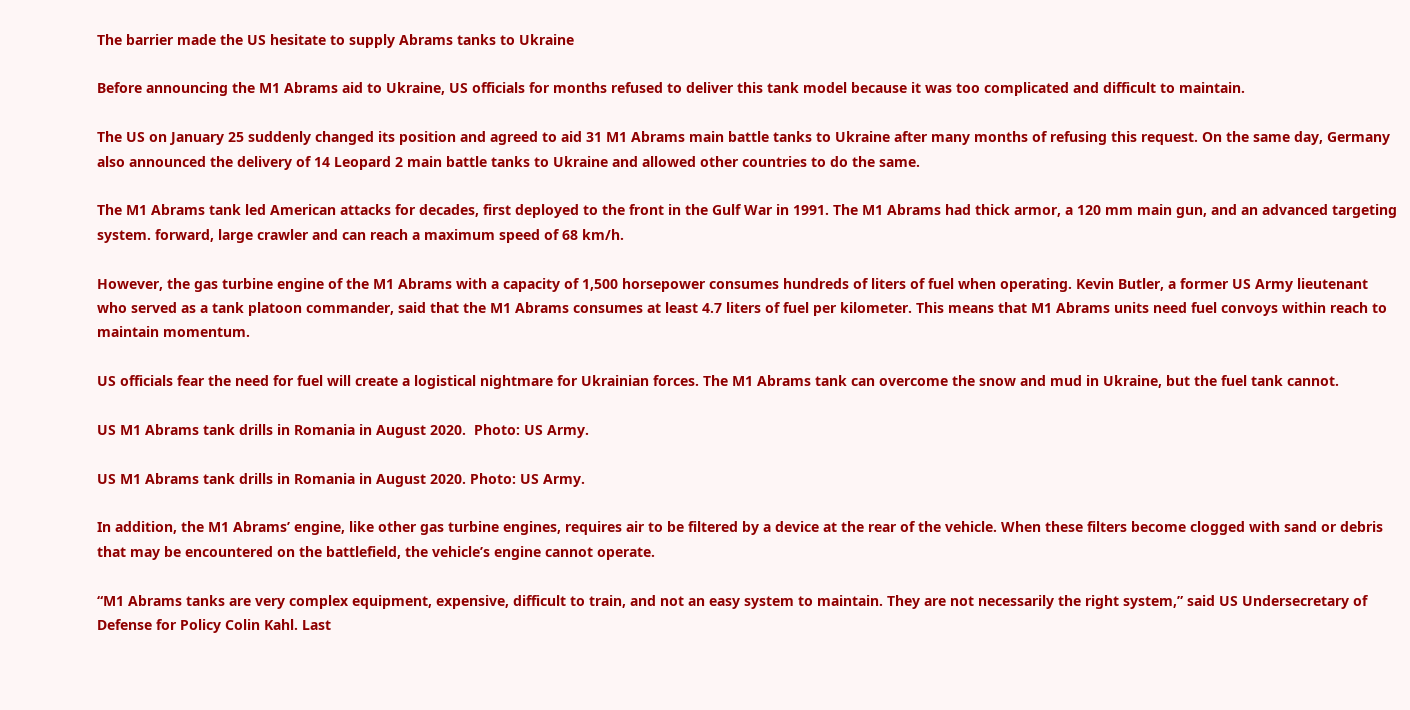The barrier made the US hesitate to supply Abrams tanks to Ukraine

Before announcing the M1 Abrams aid to Ukraine, US officials for months refused to deliver this tank model because it was too complicated and difficult to maintain.

The US on January 25 suddenly changed its position and agreed to aid 31 M1 Abrams main battle tanks to Ukraine after many months of refusing this request. On the same day, Germany also announced the delivery of 14 Leopard 2 main battle tanks to Ukraine and allowed other countries to do the same.

The M1 Abrams tank led American attacks for decades, first deployed to the front in the Gulf War in 1991. The M1 Abrams had thick armor, a 120 mm main gun, and an advanced targeting system. forward, large crawler and can reach a maximum speed of 68 km/h.

However, the gas turbine engine of the M1 Abrams with a capacity of 1,500 horsepower consumes hundreds of liters of fuel when operating. Kevin Butler, a former US Army lieutenant who served as a tank platoon commander, said that the M1 Abrams consumes at least 4.7 liters of fuel per kilometer. This means that M1 Abrams units need fuel convoys within reach to maintain momentum.

US officials fear the need for fuel will create a logistical nightmare for Ukrainian forces. The M1 Abrams tank can overcome the snow and mud in Ukraine, but the fuel tank cannot.

US M1 Abrams tank drills in Romania in August 2020.  Photo: US Army.

US M1 Abrams tank drills in Romania in August 2020. Photo: US Army.

In addition, the M1 Abrams’ engine, like other gas turbine engines, requires air to be filtered by a device at the rear of the vehicle. When these filters become clogged with sand or debris that may be encountered on the battlefield, the vehicle’s engine cannot operate.

“M1 Abrams tanks are very complex equipment, expensive, difficult to train, and not an easy system to maintain. They are not necessarily the right system,” said US Undersecretary of Defense for Policy Colin Kahl. Last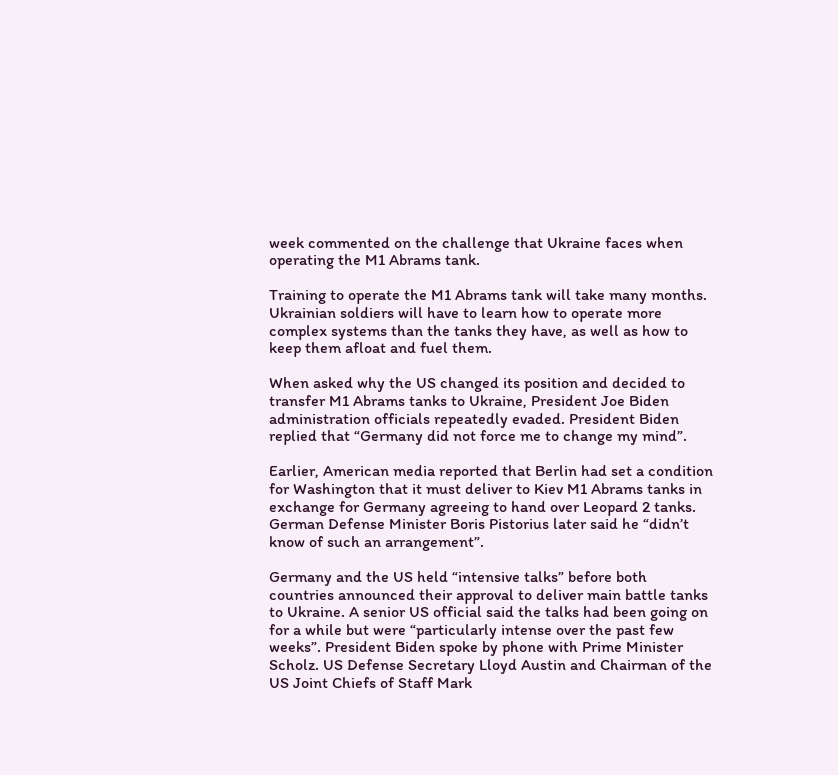week commented on the challenge that Ukraine faces when operating the M1 Abrams tank.

Training to operate the M1 Abrams tank will take many months. Ukrainian soldiers will have to learn how to operate more complex systems than the tanks they have, as well as how to keep them afloat and fuel them.

When asked why the US changed its position and decided to transfer M1 Abrams tanks to Ukraine, President Joe Biden administration officials repeatedly evaded. President Biden replied that “Germany did not force me to change my mind”.

Earlier, American media reported that Berlin had set a condition for Washington that it must deliver to Kiev M1 Abrams tanks in exchange for Germany agreeing to hand over Leopard 2 tanks. German Defense Minister Boris Pistorius later said he “didn’t know of such an arrangement”.

Germany and the US held “intensive talks” before both countries announced their approval to deliver main battle tanks to Ukraine. A senior US official said the talks had been going on for a while but were “particularly intense over the past few weeks”. President Biden spoke by phone with Prime Minister Scholz. US Defense Secretary Lloyd Austin and Chairman of the US Joint Chiefs of Staff Mark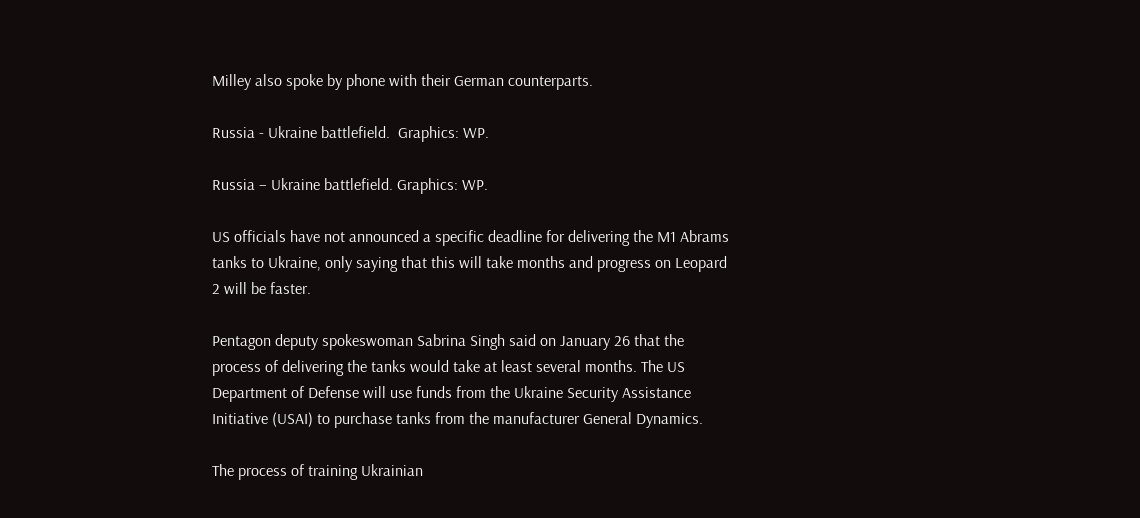Milley also spoke by phone with their German counterparts.

Russia - Ukraine battlefield.  Graphics: WP.

Russia – Ukraine battlefield. Graphics: WP.

US officials have not announced a specific deadline for delivering the M1 Abrams tanks to Ukraine, only saying that this will take months and progress on Leopard 2 will be faster.

Pentagon deputy spokeswoman Sabrina Singh said on January 26 that the process of delivering the tanks would take at least several months. The US Department of Defense will use funds from the Ukraine Security Assistance Initiative (USAI) to purchase tanks from the manufacturer General Dynamics.

The process of training Ukrainian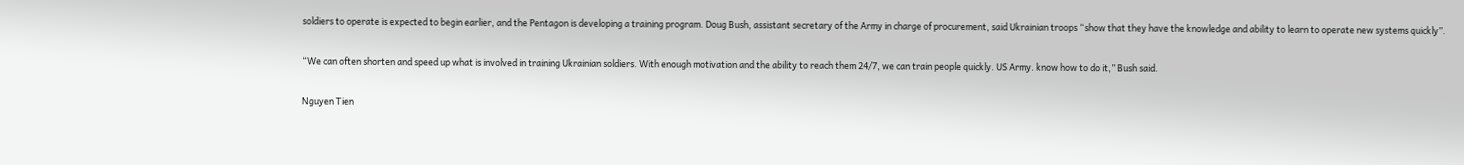soldiers to operate is expected to begin earlier, and the Pentagon is developing a training program. Doug Bush, assistant secretary of the Army in charge of procurement, said Ukrainian troops “show that they have the knowledge and ability to learn to operate new systems quickly”.

“We can often shorten and speed up what is involved in training Ukrainian soldiers. With enough motivation and the ability to reach them 24/7, we can train people quickly. US Army. know how to do it,” Bush said.

Nguyen Tien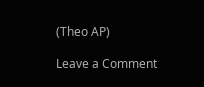(Theo AP)

Leave a Comment